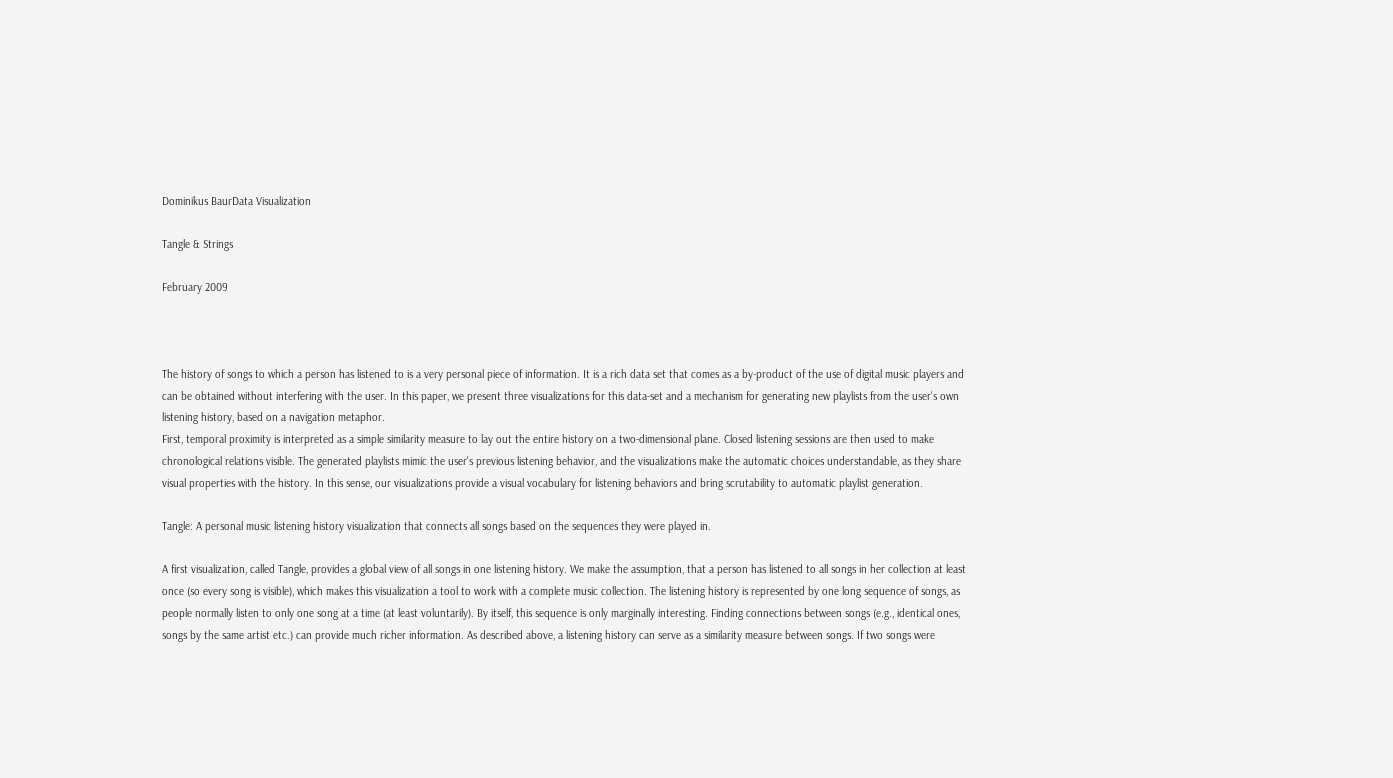Dominikus BaurData Visualization

Tangle & Strings

February 2009



The history of songs to which a person has listened to is a very personal piece of information. It is a rich data set that comes as a by-product of the use of digital music players and can be obtained without interfering with the user. In this paper, we present three visualizations for this data-set and a mechanism for generating new playlists from the user's own listening history, based on a navigation metaphor.
First, temporal proximity is interpreted as a simple similarity measure to lay out the entire history on a two-dimensional plane. Closed listening sessions are then used to make chronological relations visible. The generated playlists mimic the user's previous listening behavior, and the visualizations make the automatic choices understandable, as they share visual properties with the history. In this sense, our visualizations provide a visual vocabulary for listening behaviors and bring scrutability to automatic playlist generation.

Tangle: A personal music listening history visualization that connects all songs based on the sequences they were played in.

A first visualization, called Tangle, provides a global view of all songs in one listening history. We make the assumption, that a person has listened to all songs in her collection at least once (so every song is visible), which makes this visualization a tool to work with a complete music collection. The listening history is represented by one long sequence of songs, as people normally listen to only one song at a time (at least voluntarily). By itself, this sequence is only marginally interesting. Finding connections between songs (e.g., identical ones, songs by the same artist etc.) can provide much richer information. As described above, a listening history can serve as a similarity measure between songs. If two songs were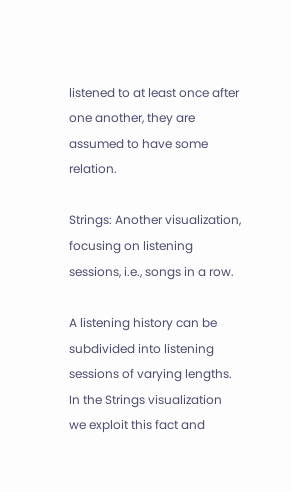listened to at least once after one another, they are assumed to have some relation.

Strings: Another visualization, focusing on listening sessions, i.e., songs in a row.

A listening history can be subdivided into listening sessions of varying lengths. In the Strings visualization we exploit this fact and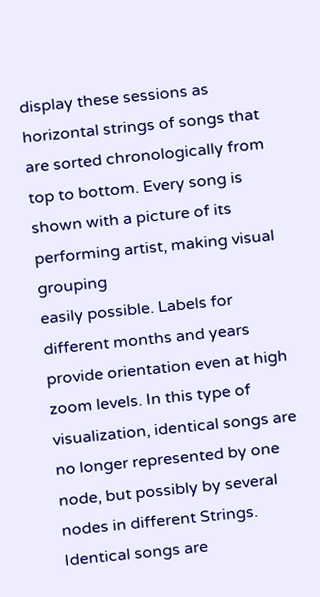display these sessions as
horizontal strings of songs that are sorted chronologically from top to bottom. Every song is shown with a picture of its performing artist, making visual grouping
easily possible. Labels for different months and years provide orientation even at high zoom levels. In this type of visualization, identical songs are no longer represented by one node, but possibly by several nodes in different Strings. Identical songs are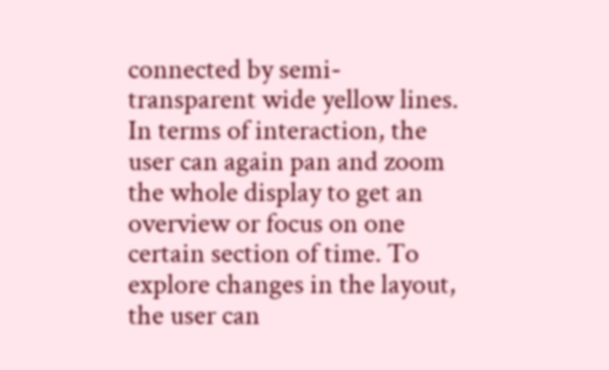connected by semi-transparent wide yellow lines. In terms of interaction, the user can again pan and zoom the whole display to get an overview or focus on one certain section of time. To explore changes in the layout, the user can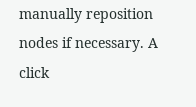manually reposition nodes if necessary. A click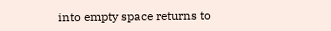into empty space returns to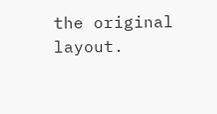the original layout.